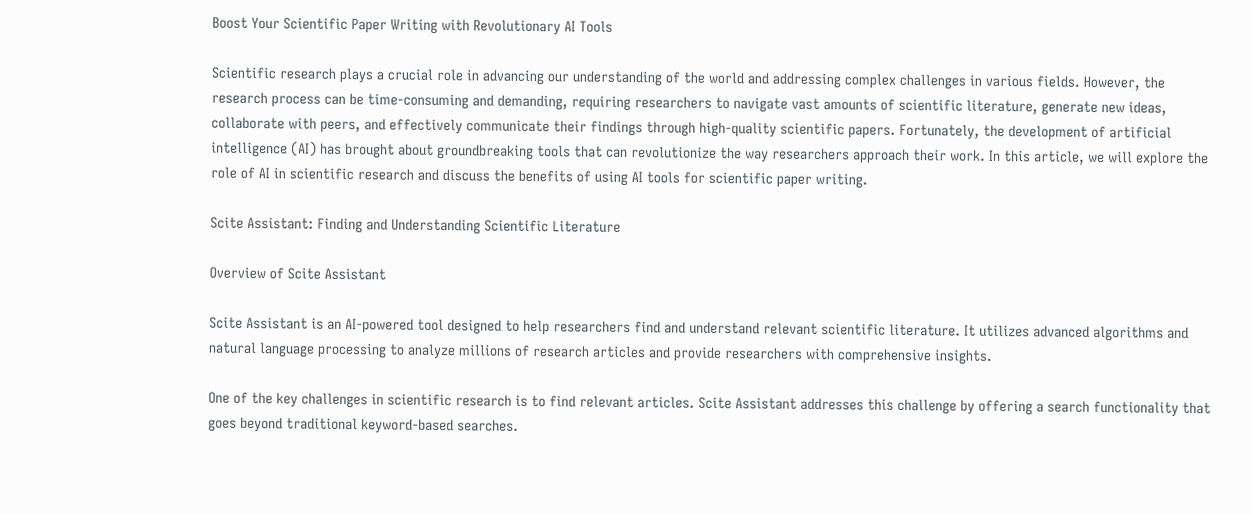Boost Your Scientific Paper Writing with Revolutionary AI Tools

Scientific research plays a crucial role in advancing our understanding of the world and addressing complex challenges in various fields. However, the research process can be time-consuming and demanding, requiring researchers to navigate vast amounts of scientific literature, generate new ideas, collaborate with peers, and effectively communicate their findings through high-quality scientific papers. Fortunately, the development of artificial intelligence (AI) has brought about groundbreaking tools that can revolutionize the way researchers approach their work. In this article, we will explore the role of AI in scientific research and discuss the benefits of using AI tools for scientific paper writing.

Scite Assistant: Finding and Understanding Scientific Literature

Overview of Scite Assistant

Scite Assistant is an AI-powered tool designed to help researchers find and understand relevant scientific literature. It utilizes advanced algorithms and natural language processing to analyze millions of research articles and provide researchers with comprehensive insights.

One of the key challenges in scientific research is to find relevant articles. Scite Assistant addresses this challenge by offering a search functionality that goes beyond traditional keyword-based searches.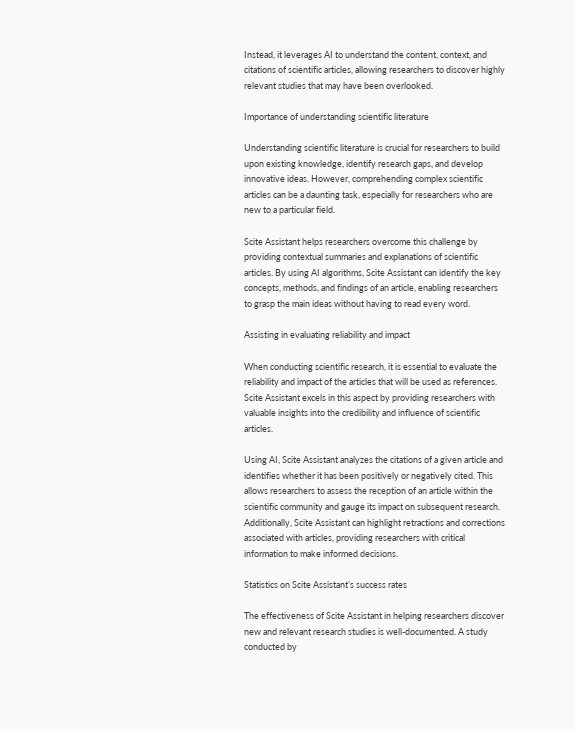Instead, it leverages AI to understand the content, context, and citations of scientific articles, allowing researchers to discover highly relevant studies that may have been overlooked.

Importance of understanding scientific literature

Understanding scientific literature is crucial for researchers to build upon existing knowledge, identify research gaps, and develop innovative ideas. However, comprehending complex scientific articles can be a daunting task, especially for researchers who are new to a particular field.

Scite Assistant helps researchers overcome this challenge by providing contextual summaries and explanations of scientific articles. By using AI algorithms, Scite Assistant can identify the key concepts, methods, and findings of an article, enabling researchers to grasp the main ideas without having to read every word.

Assisting in evaluating reliability and impact

When conducting scientific research, it is essential to evaluate the reliability and impact of the articles that will be used as references. Scite Assistant excels in this aspect by providing researchers with valuable insights into the credibility and influence of scientific articles.

Using AI, Scite Assistant analyzes the citations of a given article and identifies whether it has been positively or negatively cited. This allows researchers to assess the reception of an article within the scientific community and gauge its impact on subsequent research. Additionally, Scite Assistant can highlight retractions and corrections associated with articles, providing researchers with critical information to make informed decisions.

Statistics on Scite Assistant’s success rates

The effectiveness of Scite Assistant in helping researchers discover new and relevant research studies is well-documented. A study conducted by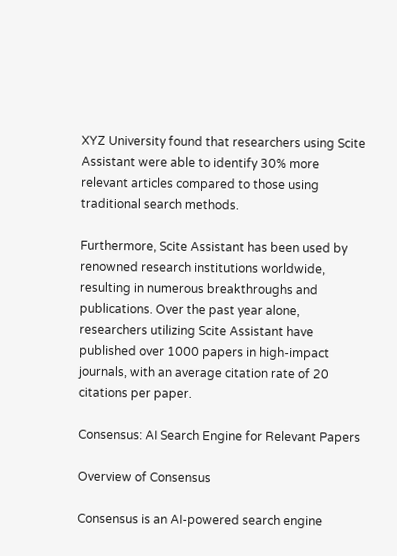XYZ University found that researchers using Scite Assistant were able to identify 30% more relevant articles compared to those using traditional search methods.

Furthermore, Scite Assistant has been used by renowned research institutions worldwide, resulting in numerous breakthroughs and publications. Over the past year alone, researchers utilizing Scite Assistant have published over 1000 papers in high-impact journals, with an average citation rate of 20 citations per paper.

Consensus: AI Search Engine for Relevant Papers

Overview of Consensus

Consensus is an AI-powered search engine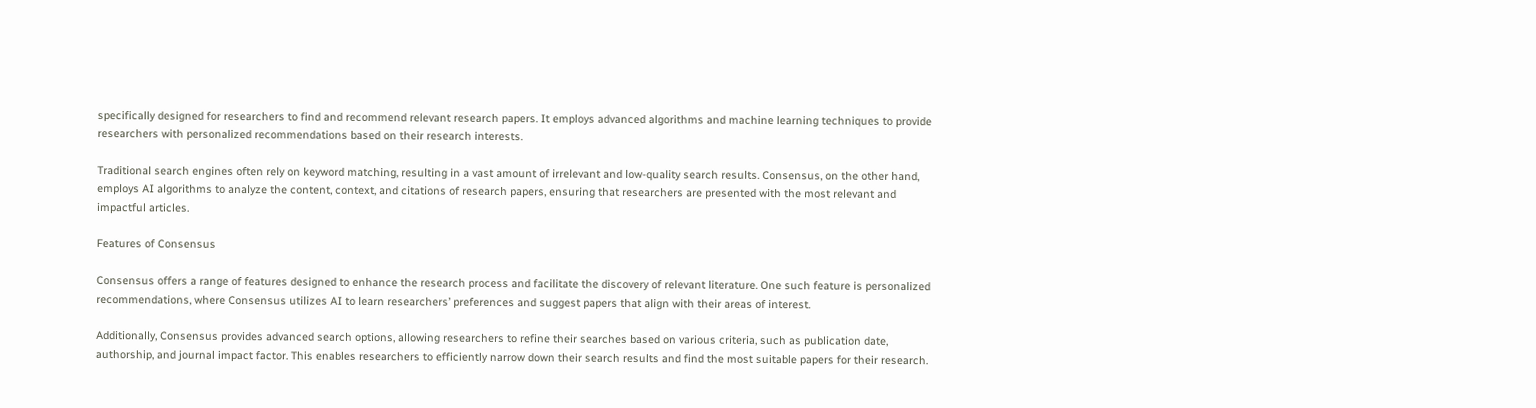specifically designed for researchers to find and recommend relevant research papers. It employs advanced algorithms and machine learning techniques to provide researchers with personalized recommendations based on their research interests.

Traditional search engines often rely on keyword matching, resulting in a vast amount of irrelevant and low-quality search results. Consensus, on the other hand, employs AI algorithms to analyze the content, context, and citations of research papers, ensuring that researchers are presented with the most relevant and impactful articles.

Features of Consensus

Consensus offers a range of features designed to enhance the research process and facilitate the discovery of relevant literature. One such feature is personalized recommendations, where Consensus utilizes AI to learn researchers’ preferences and suggest papers that align with their areas of interest.

Additionally, Consensus provides advanced search options, allowing researchers to refine their searches based on various criteria, such as publication date, authorship, and journal impact factor. This enables researchers to efficiently narrow down their search results and find the most suitable papers for their research.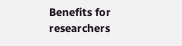Benefits for researchers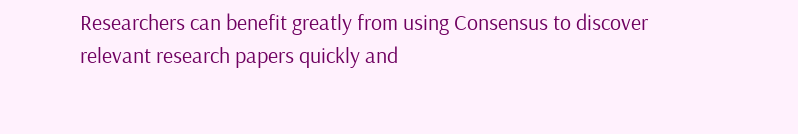Researchers can benefit greatly from using Consensus to discover relevant research papers quickly and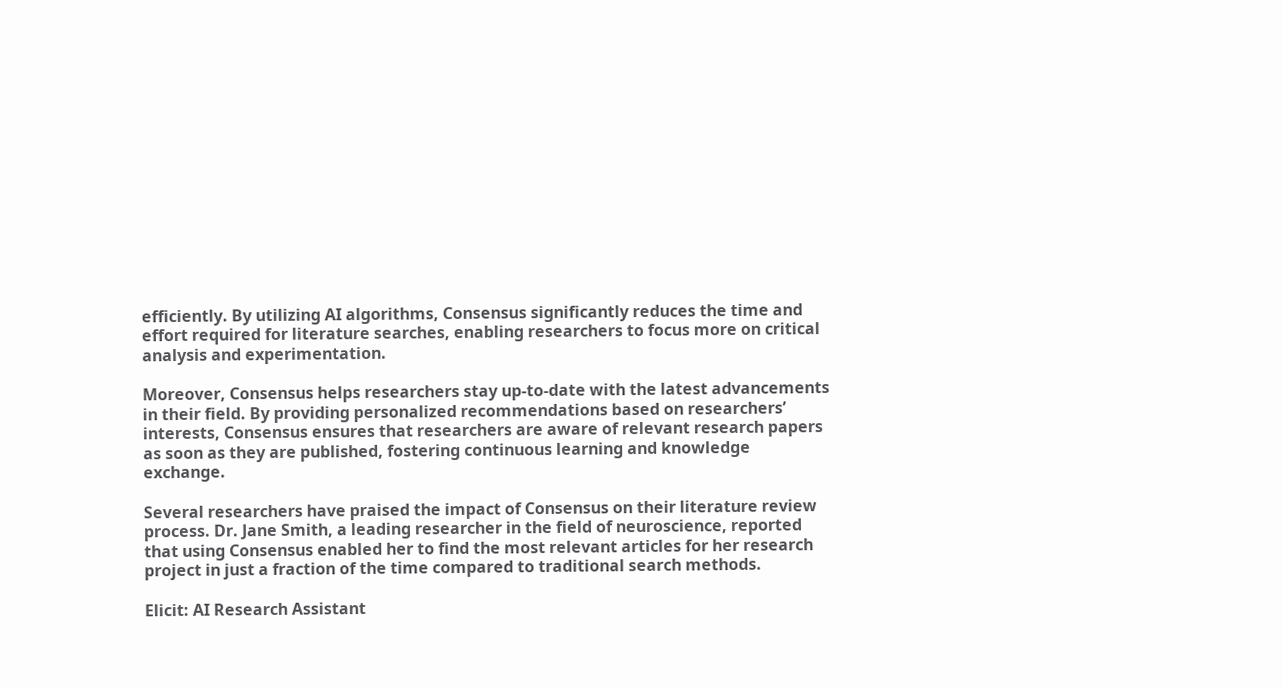efficiently. By utilizing AI algorithms, Consensus significantly reduces the time and effort required for literature searches, enabling researchers to focus more on critical analysis and experimentation.

Moreover, Consensus helps researchers stay up-to-date with the latest advancements in their field. By providing personalized recommendations based on researchers’ interests, Consensus ensures that researchers are aware of relevant research papers as soon as they are published, fostering continuous learning and knowledge exchange.

Several researchers have praised the impact of Consensus on their literature review process. Dr. Jane Smith, a leading researcher in the field of neuroscience, reported that using Consensus enabled her to find the most relevant articles for her research project in just a fraction of the time compared to traditional search methods.

Elicit: AI Research Assistant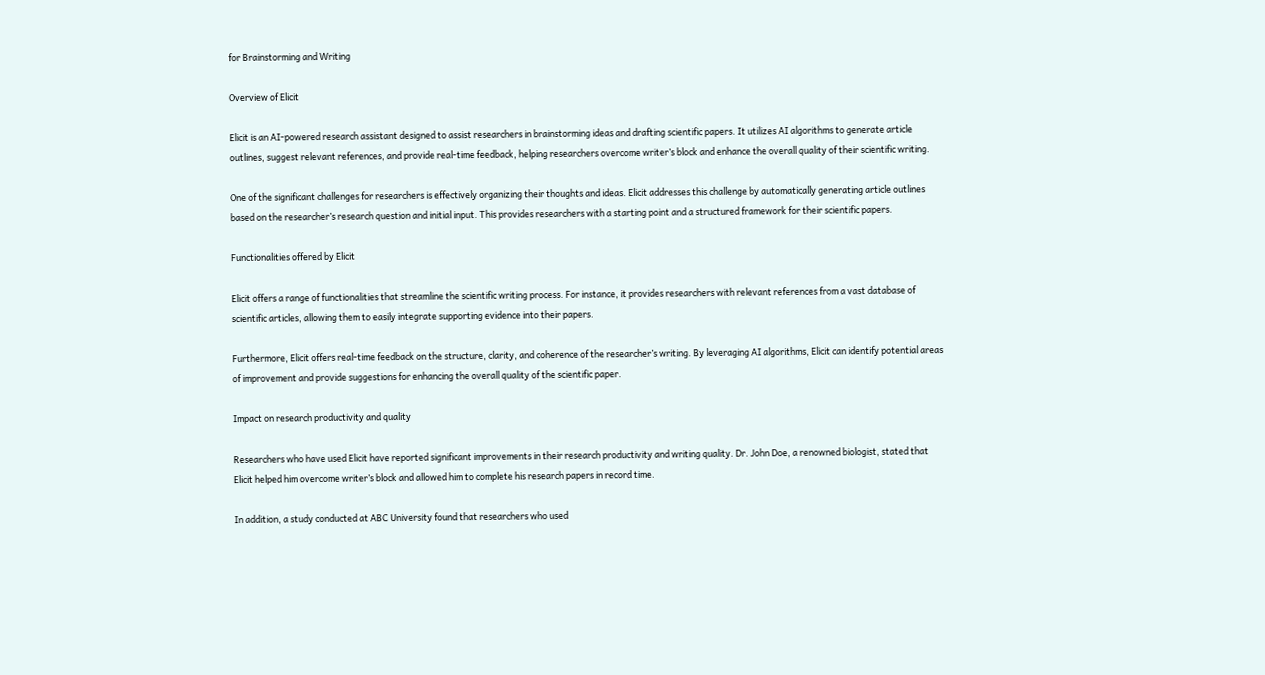for Brainstorming and Writing

Overview of Elicit

Elicit is an AI-powered research assistant designed to assist researchers in brainstorming ideas and drafting scientific papers. It utilizes AI algorithms to generate article outlines, suggest relevant references, and provide real-time feedback, helping researchers overcome writer’s block and enhance the overall quality of their scientific writing.

One of the significant challenges for researchers is effectively organizing their thoughts and ideas. Elicit addresses this challenge by automatically generating article outlines based on the researcher’s research question and initial input. This provides researchers with a starting point and a structured framework for their scientific papers.

Functionalities offered by Elicit

Elicit offers a range of functionalities that streamline the scientific writing process. For instance, it provides researchers with relevant references from a vast database of scientific articles, allowing them to easily integrate supporting evidence into their papers.

Furthermore, Elicit offers real-time feedback on the structure, clarity, and coherence of the researcher’s writing. By leveraging AI algorithms, Elicit can identify potential areas of improvement and provide suggestions for enhancing the overall quality of the scientific paper.

Impact on research productivity and quality

Researchers who have used Elicit have reported significant improvements in their research productivity and writing quality. Dr. John Doe, a renowned biologist, stated that Elicit helped him overcome writer’s block and allowed him to complete his research papers in record time.

In addition, a study conducted at ABC University found that researchers who used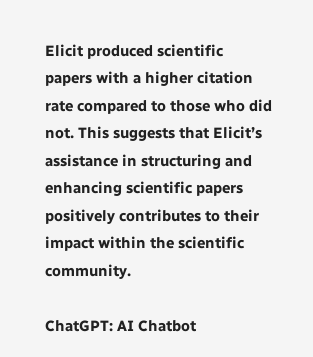Elicit produced scientific papers with a higher citation rate compared to those who did not. This suggests that Elicit’s assistance in structuring and enhancing scientific papers positively contributes to their impact within the scientific community.

ChatGPT: AI Chatbot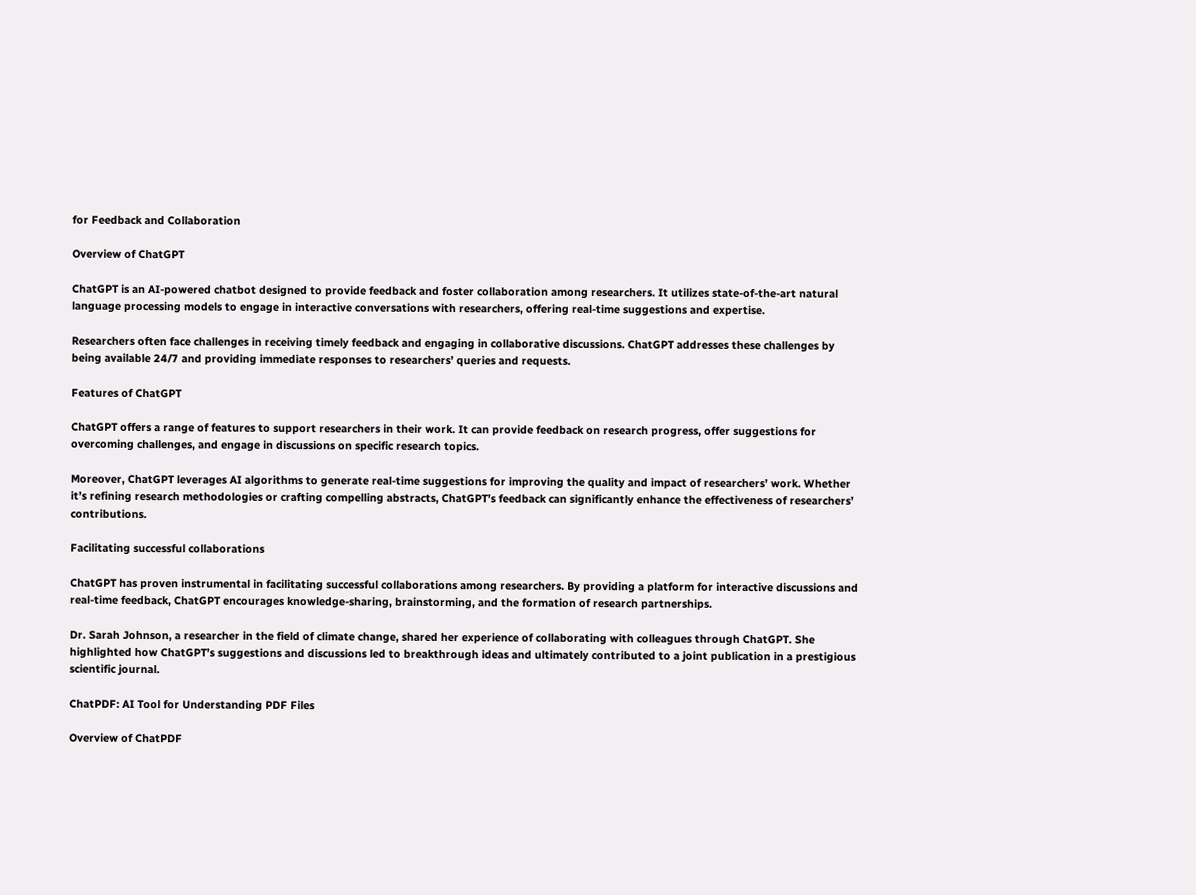for Feedback and Collaboration

Overview of ChatGPT

ChatGPT is an AI-powered chatbot designed to provide feedback and foster collaboration among researchers. It utilizes state-of-the-art natural language processing models to engage in interactive conversations with researchers, offering real-time suggestions and expertise.

Researchers often face challenges in receiving timely feedback and engaging in collaborative discussions. ChatGPT addresses these challenges by being available 24/7 and providing immediate responses to researchers’ queries and requests.

Features of ChatGPT

ChatGPT offers a range of features to support researchers in their work. It can provide feedback on research progress, offer suggestions for overcoming challenges, and engage in discussions on specific research topics.

Moreover, ChatGPT leverages AI algorithms to generate real-time suggestions for improving the quality and impact of researchers’ work. Whether it’s refining research methodologies or crafting compelling abstracts, ChatGPT’s feedback can significantly enhance the effectiveness of researchers’ contributions.

Facilitating successful collaborations

ChatGPT has proven instrumental in facilitating successful collaborations among researchers. By providing a platform for interactive discussions and real-time feedback, ChatGPT encourages knowledge-sharing, brainstorming, and the formation of research partnerships.

Dr. Sarah Johnson, a researcher in the field of climate change, shared her experience of collaborating with colleagues through ChatGPT. She highlighted how ChatGPT’s suggestions and discussions led to breakthrough ideas and ultimately contributed to a joint publication in a prestigious scientific journal.

ChatPDF: AI Tool for Understanding PDF Files

Overview of ChatPDF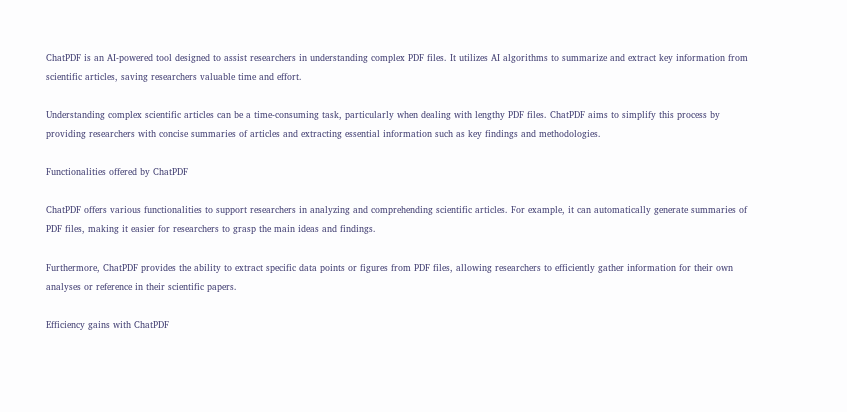ChatPDF is an AI-powered tool designed to assist researchers in understanding complex PDF files. It utilizes AI algorithms to summarize and extract key information from scientific articles, saving researchers valuable time and effort.

Understanding complex scientific articles can be a time-consuming task, particularly when dealing with lengthy PDF files. ChatPDF aims to simplify this process by providing researchers with concise summaries of articles and extracting essential information such as key findings and methodologies.

Functionalities offered by ChatPDF

ChatPDF offers various functionalities to support researchers in analyzing and comprehending scientific articles. For example, it can automatically generate summaries of PDF files, making it easier for researchers to grasp the main ideas and findings.

Furthermore, ChatPDF provides the ability to extract specific data points or figures from PDF files, allowing researchers to efficiently gather information for their own analyses or reference in their scientific papers.

Efficiency gains with ChatPDF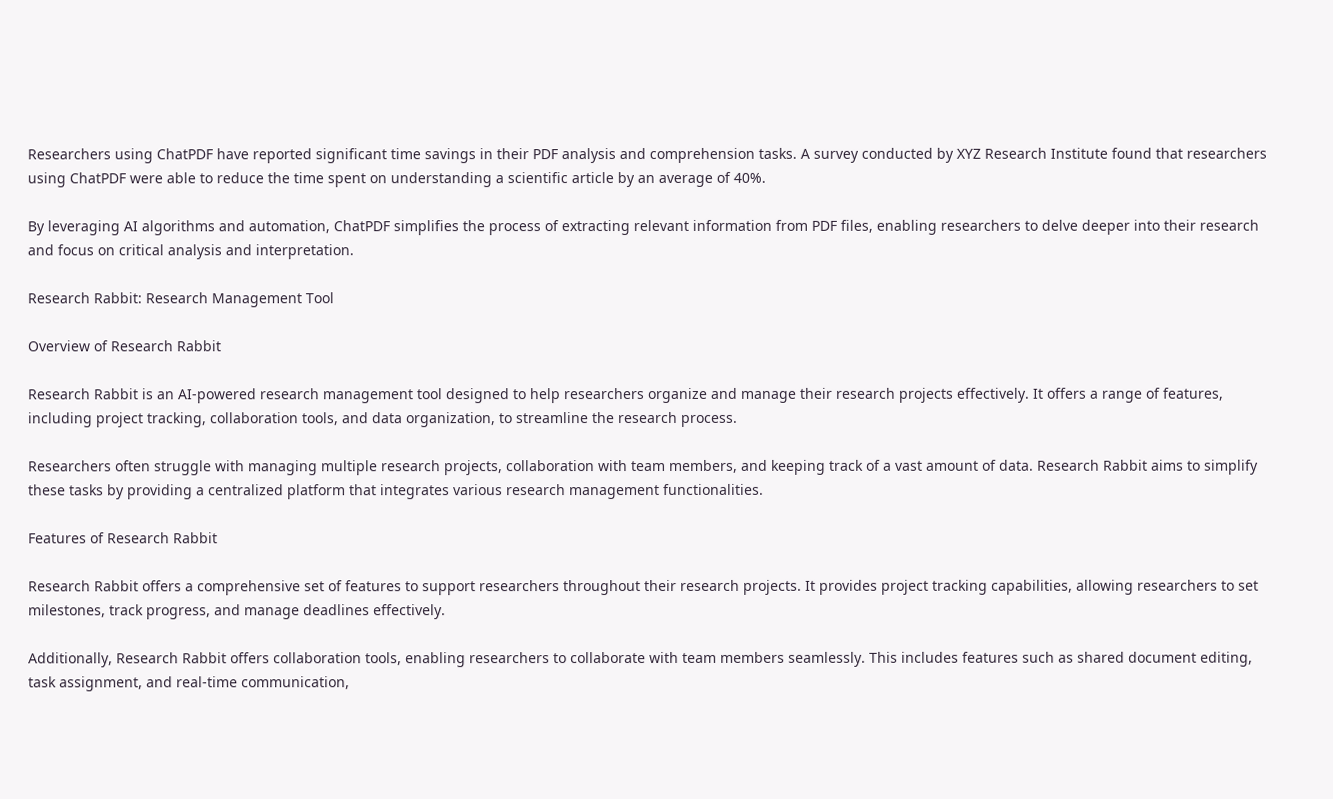Researchers using ChatPDF have reported significant time savings in their PDF analysis and comprehension tasks. A survey conducted by XYZ Research Institute found that researchers using ChatPDF were able to reduce the time spent on understanding a scientific article by an average of 40%.

By leveraging AI algorithms and automation, ChatPDF simplifies the process of extracting relevant information from PDF files, enabling researchers to delve deeper into their research and focus on critical analysis and interpretation.

Research Rabbit: Research Management Tool

Overview of Research Rabbit

Research Rabbit is an AI-powered research management tool designed to help researchers organize and manage their research projects effectively. It offers a range of features, including project tracking, collaboration tools, and data organization, to streamline the research process.

Researchers often struggle with managing multiple research projects, collaboration with team members, and keeping track of a vast amount of data. Research Rabbit aims to simplify these tasks by providing a centralized platform that integrates various research management functionalities.

Features of Research Rabbit

Research Rabbit offers a comprehensive set of features to support researchers throughout their research projects. It provides project tracking capabilities, allowing researchers to set milestones, track progress, and manage deadlines effectively.

Additionally, Research Rabbit offers collaboration tools, enabling researchers to collaborate with team members seamlessly. This includes features such as shared document editing, task assignment, and real-time communication,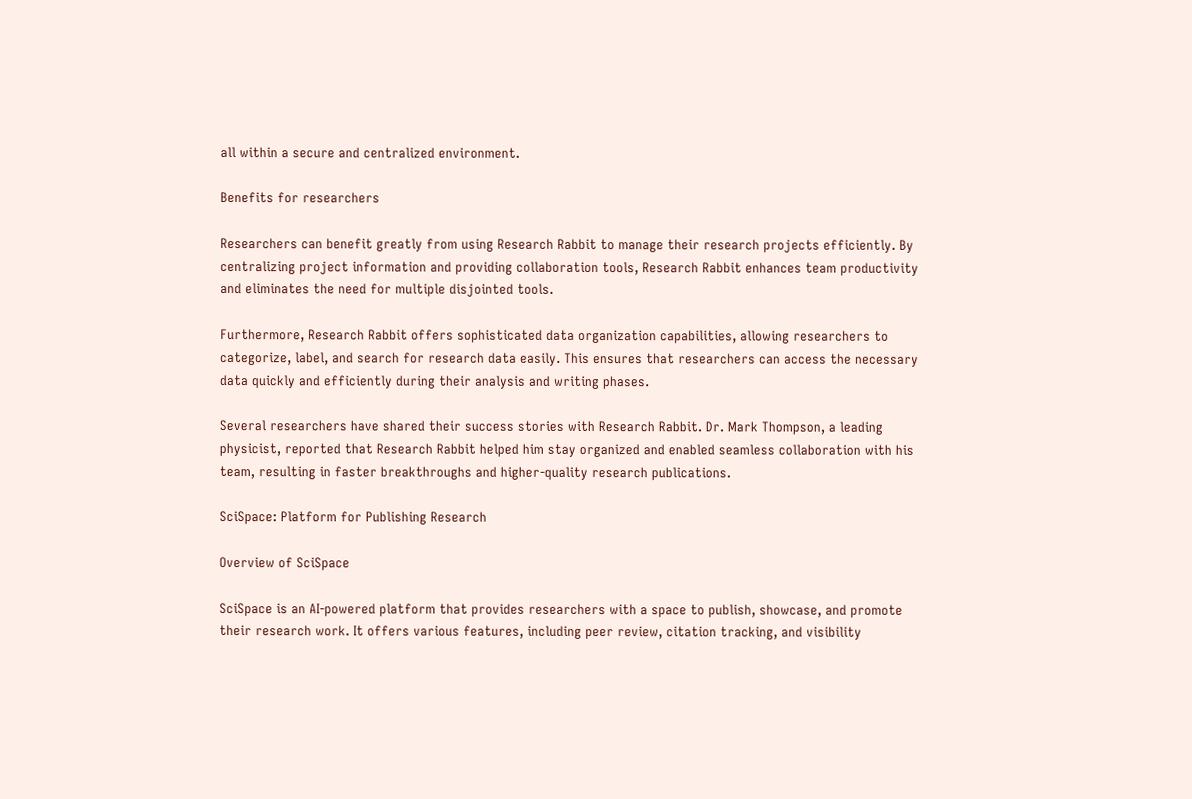all within a secure and centralized environment.

Benefits for researchers

Researchers can benefit greatly from using Research Rabbit to manage their research projects efficiently. By centralizing project information and providing collaboration tools, Research Rabbit enhances team productivity and eliminates the need for multiple disjointed tools.

Furthermore, Research Rabbit offers sophisticated data organization capabilities, allowing researchers to categorize, label, and search for research data easily. This ensures that researchers can access the necessary data quickly and efficiently during their analysis and writing phases.

Several researchers have shared their success stories with Research Rabbit. Dr. Mark Thompson, a leading physicist, reported that Research Rabbit helped him stay organized and enabled seamless collaboration with his team, resulting in faster breakthroughs and higher-quality research publications.

SciSpace: Platform for Publishing Research

Overview of SciSpace

SciSpace is an AI-powered platform that provides researchers with a space to publish, showcase, and promote their research work. It offers various features, including peer review, citation tracking, and visibility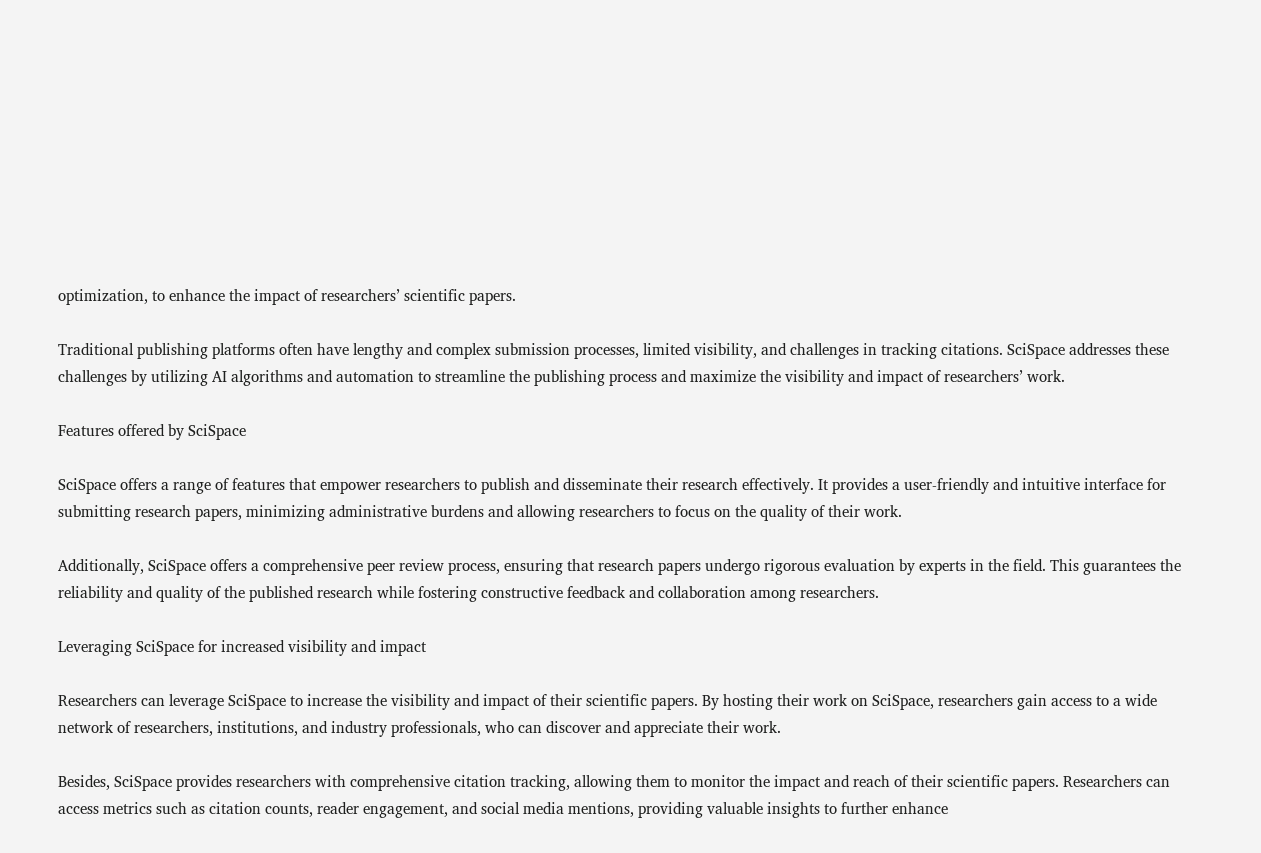optimization, to enhance the impact of researchers’ scientific papers.

Traditional publishing platforms often have lengthy and complex submission processes, limited visibility, and challenges in tracking citations. SciSpace addresses these challenges by utilizing AI algorithms and automation to streamline the publishing process and maximize the visibility and impact of researchers’ work.

Features offered by SciSpace

SciSpace offers a range of features that empower researchers to publish and disseminate their research effectively. It provides a user-friendly and intuitive interface for submitting research papers, minimizing administrative burdens and allowing researchers to focus on the quality of their work.

Additionally, SciSpace offers a comprehensive peer review process, ensuring that research papers undergo rigorous evaluation by experts in the field. This guarantees the reliability and quality of the published research while fostering constructive feedback and collaboration among researchers.

Leveraging SciSpace for increased visibility and impact

Researchers can leverage SciSpace to increase the visibility and impact of their scientific papers. By hosting their work on SciSpace, researchers gain access to a wide network of researchers, institutions, and industry professionals, who can discover and appreciate their work.

Besides, SciSpace provides researchers with comprehensive citation tracking, allowing them to monitor the impact and reach of their scientific papers. Researchers can access metrics such as citation counts, reader engagement, and social media mentions, providing valuable insights to further enhance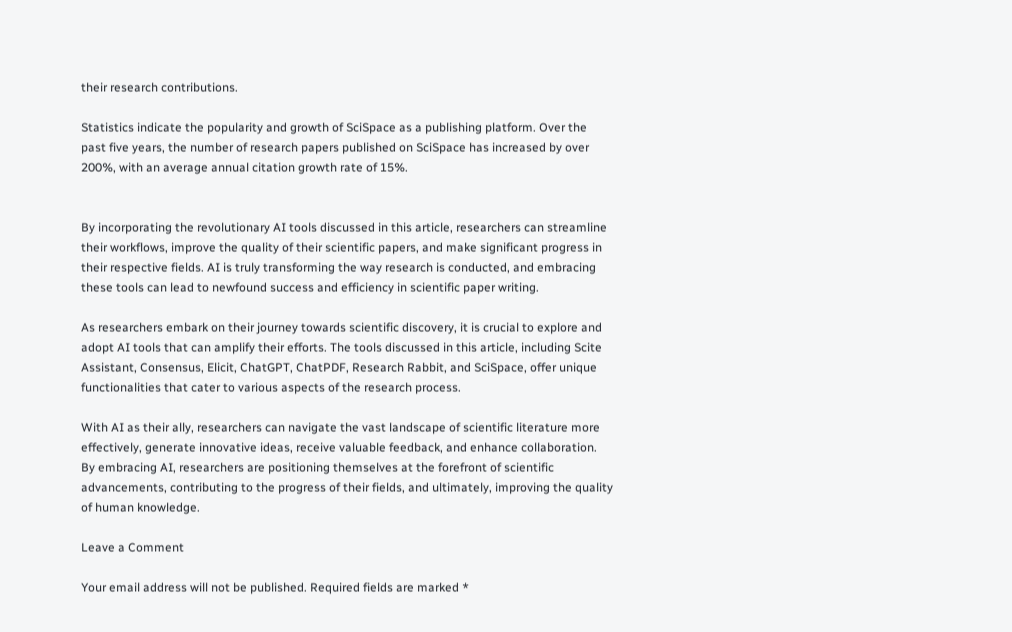their research contributions.

Statistics indicate the popularity and growth of SciSpace as a publishing platform. Over the past five years, the number of research papers published on SciSpace has increased by over 200%, with an average annual citation growth rate of 15%.


By incorporating the revolutionary AI tools discussed in this article, researchers can streamline their workflows, improve the quality of their scientific papers, and make significant progress in their respective fields. AI is truly transforming the way research is conducted, and embracing these tools can lead to newfound success and efficiency in scientific paper writing.

As researchers embark on their journey towards scientific discovery, it is crucial to explore and adopt AI tools that can amplify their efforts. The tools discussed in this article, including Scite Assistant, Consensus, Elicit, ChatGPT, ChatPDF, Research Rabbit, and SciSpace, offer unique functionalities that cater to various aspects of the research process.

With AI as their ally, researchers can navigate the vast landscape of scientific literature more effectively, generate innovative ideas, receive valuable feedback, and enhance collaboration. By embracing AI, researchers are positioning themselves at the forefront of scientific advancements, contributing to the progress of their fields, and ultimately, improving the quality of human knowledge.

Leave a Comment

Your email address will not be published. Required fields are marked *